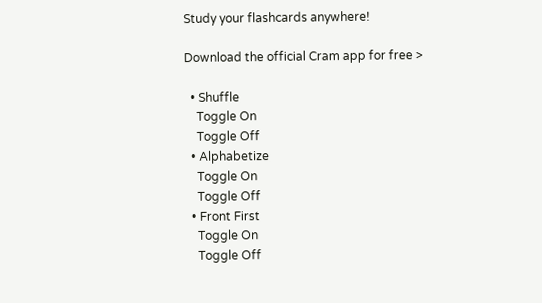Study your flashcards anywhere!

Download the official Cram app for free >

  • Shuffle
    Toggle On
    Toggle Off
  • Alphabetize
    Toggle On
    Toggle Off
  • Front First
    Toggle On
    Toggle Off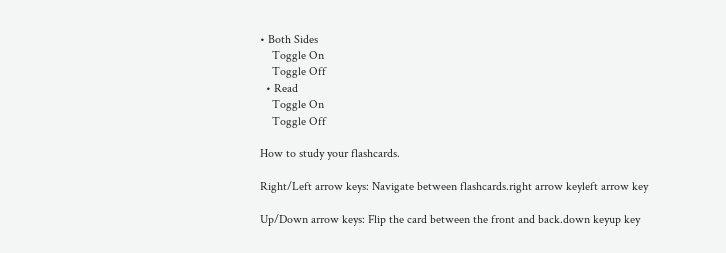• Both Sides
    Toggle On
    Toggle Off
  • Read
    Toggle On
    Toggle Off

How to study your flashcards.

Right/Left arrow keys: Navigate between flashcards.right arrow keyleft arrow key

Up/Down arrow keys: Flip the card between the front and back.down keyup key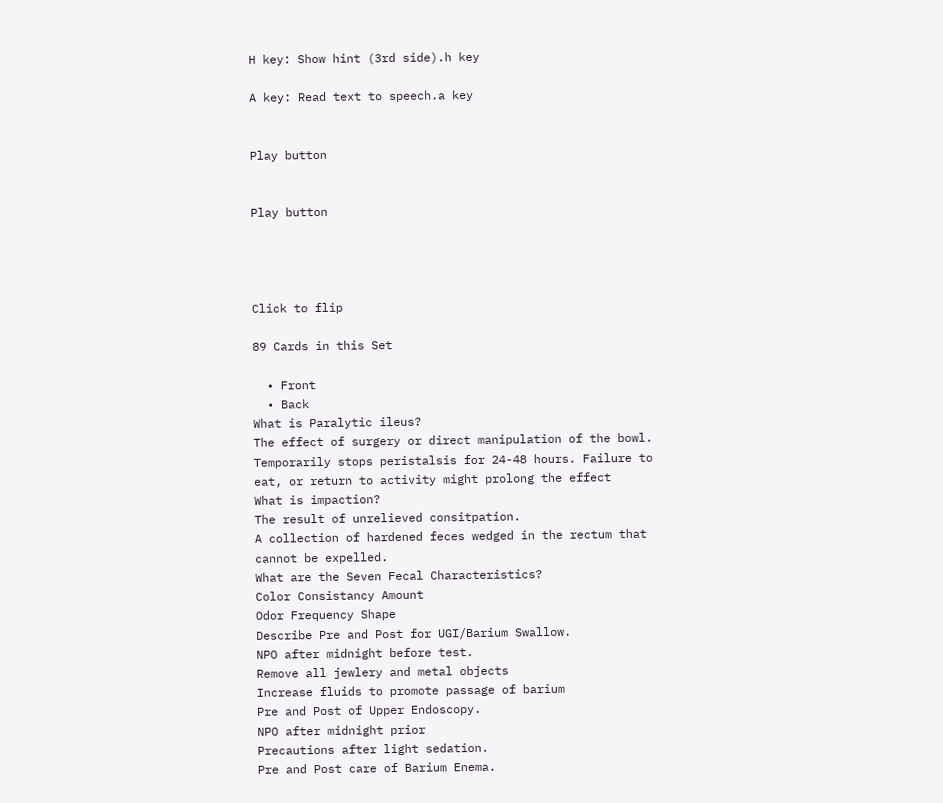H key: Show hint (3rd side).h key

A key: Read text to speech.a key


Play button


Play button




Click to flip

89 Cards in this Set

  • Front
  • Back
What is Paralytic ileus?
The effect of surgery or direct manipulation of the bowl. Temporarily stops peristalsis for 24-48 hours. Failure to eat, or return to activity might prolong the effect
What is impaction?
The result of unrelieved consitpation.
A collection of hardened feces wedged in the rectum that cannot be expelled.
What are the Seven Fecal Characteristics?
Color Consistancy Amount
Odor Frequency Shape
Describe Pre and Post for UGI/Barium Swallow.
NPO after midnight before test.
Remove all jewlery and metal objects
Increase fluids to promote passage of barium
Pre and Post of Upper Endoscopy.
NPO after midnight prior
Precautions after light sedation.
Pre and Post care of Barium Enema.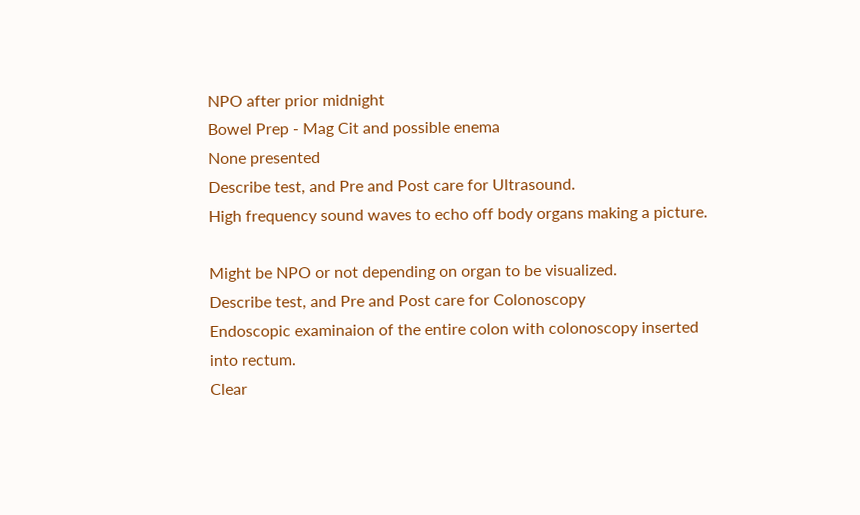NPO after prior midnight
Bowel Prep - Mag Cit and possible enema
None presented
Describe test, and Pre and Post care for Ultrasound.
High frequency sound waves to echo off body organs making a picture.

Might be NPO or not depending on organ to be visualized.
Describe test, and Pre and Post care for Colonoscopy
Endoscopic examinaion of the entire colon with colonoscopy inserted into rectum.
Clear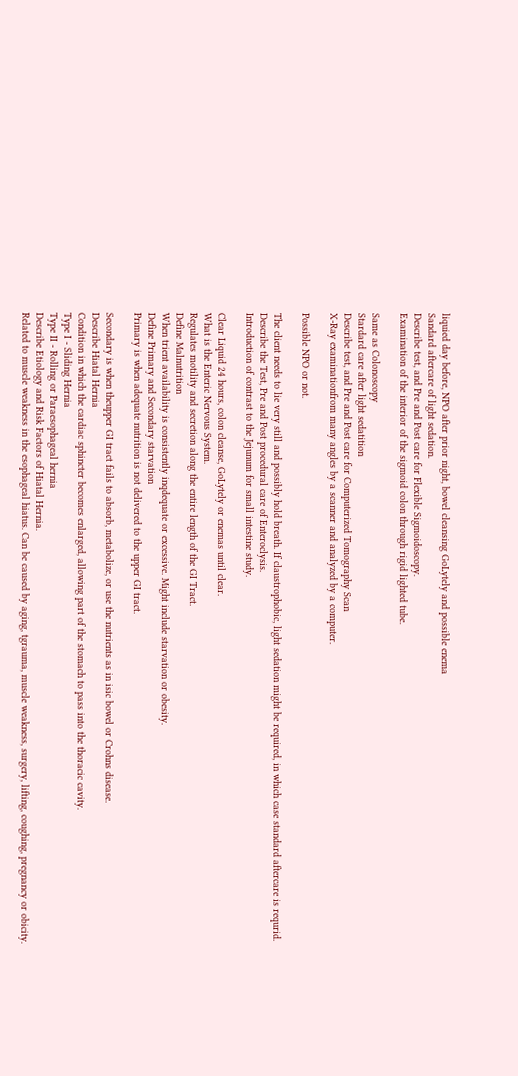liquied day before, NPO after prior night, bowel cleansing GoLytely and possible enema
Sandard aftercare of light sedation.
Describe test, and Pre and Post care for Flexible Sigmoidoscopy.
Examination of the interior of the sigmoid colon through rigid lighted tube.

Same as Colonoscopy
Stardard care after light sedatition
Describe test, and Pre and Post care for Computerized Tomography Scan
X-Ray examinationfrom many angles by a scanner and analyzed by a computer.

Possible NPO or not.

The client needs to lie very still and possibly hold breath. If claustrophobic, light sedation might be required, in which case standard aftercare is requrid.
Describe the Test, Pre and Post procedural care of Enteroclysis.
Introduction of contrast to the Jejunum for small intestine study.

Clear Liquid 24 hours, colon cleanse, GoLytely or enemas until clear.
What is the Enteric Nervous System.
Regulates motility and secretion along the entire length of the GI Tract.
Define Malnutrition
When trient availability is consistently inqdequate or excessive. Might include starvation or obesity.
Define Primary and Secondary starvation
Primary is when adequate nutrition is not delivered to the upper GI tract.

Secondary is when theupper GI tract fails to absorb, metabolize, or use the nutrients as in isic bowel or Crohns disease.
Describe Hiatal Hernia
Condition in which the cardiac sphincter becomes enlarged, allowing part of the stomach to pass into the thoracic cavity.
Type I - Sliding Hernia
Type II - Rolling or Paraesophageal hernia
Describe Etiology and Risk Factors of Hiatal Hernia.
Related to muscle weakness in the esophageal hiatus. Can be caused by aging, tgrauma, muscle weakness, surgery, lifting, coughing, pregnancy or obicity.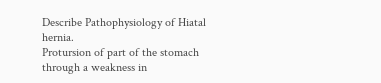Describe Pathophysiology of Hiatal hernia.
Protursion of part of the stomach through a weakness in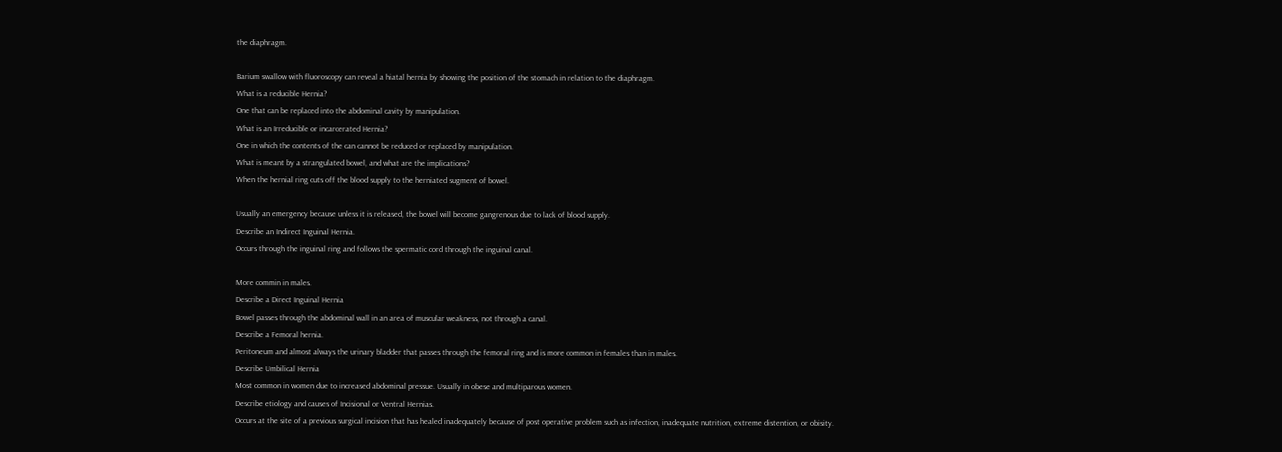the diaphragm.

Barium swallow with fluoroscopy can reveal a hiatal hernia by showing the position of the stomach in relation to the diaphragm.
What is a reducible Hernia?
One that can be replaced into the abdominal cavity by manipulation.
What is an Irreducible or incarcerated Hernia?
One in which the contents of the can cannot be reduced or replaced by manipulation.
What is meant by a strangulated bowel, and what are the implications?
When the hernial ring cuts off the blood supply to the herniated sugment of bowel.

Usually an emergency because unless it is released, the bowel will become gangrenous due to lack of blood supply.
Describe an Indirect Inguinal Hernia.
Occurs through the inguinal ring and follows the spermatic cord through the inguinal canal.

More commin in males.
Describe a Direct Inguinal Hernia
Bowel passes through the abdominal wall in an area of muscular weakness, not through a canal.
Describe a Femoral hernia.
Peritoneum and almost always the urinary bladder that passes through the femoral ring and is more common in females than in males.
Describe Umbilical Hernia
Most common in women due to increased abdominal pressue. Usually in obese and multiparous women.
Describe etiology and causes of Incisional or Ventral Hernias.
Occurs at the site of a previous surgical incision that has healed inadequately because of post operative problem such as infection, inadequate nutrition, extreme distention, or obisity.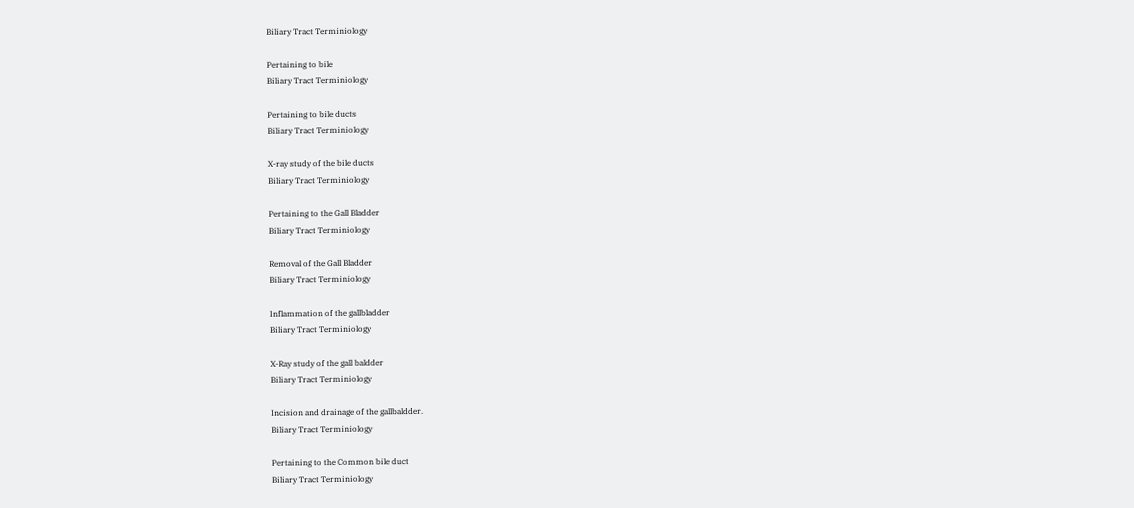Biliary Tract Terminiology

Pertaining to bile
Biliary Tract Terminiology

Pertaining to bile ducts
Biliary Tract Terminiology

X-ray study of the bile ducts
Biliary Tract Terminiology

Pertaining to the Gall Bladder
Biliary Tract Terminiology

Removal of the Gall Bladder
Biliary Tract Terminiology

Inflammation of the gallbladder
Biliary Tract Terminiology

X-Ray study of the gall baldder
Biliary Tract Terminiology

Incision and drainage of the gallbaldder.
Biliary Tract Terminiology

Pertaining to the Common bile duct
Biliary Tract Terminiology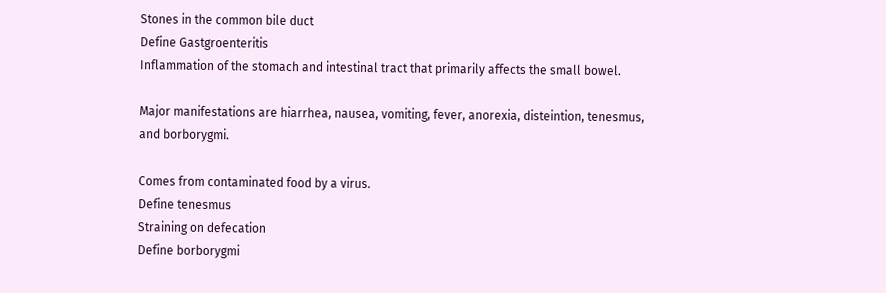Stones in the common bile duct
Define Gastgroenteritis
Inflammation of the stomach and intestinal tract that primarily affects the small bowel.

Major manifestations are hiarrhea, nausea, vomiting, fever, anorexia, disteintion, tenesmus, and borborygmi.

Comes from contaminated food by a virus.
Define tenesmus
Straining on defecation
Define borborygmi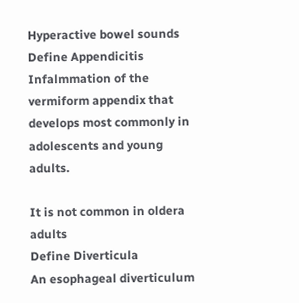Hyperactive bowel sounds
Define Appendicitis
Infalmmation of the vermiform appendix that develops most commonly in adolescents and young adults.

It is not common in oldera adults
Define Diverticula
An esophageal diverticulum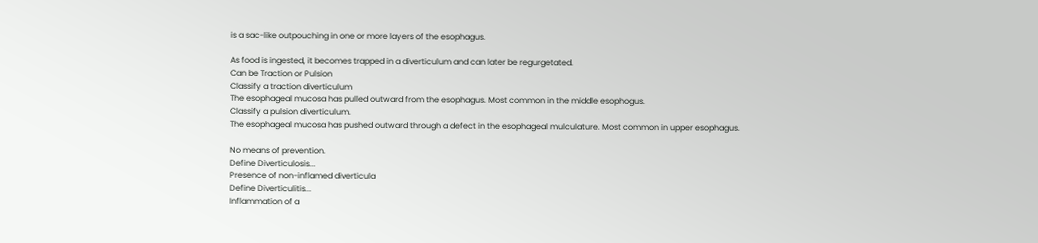is a sac-like outpouching in one or more layers of the esophagus.

As food is ingested, it becomes trapped in a diverticulum and can later be regurgetated.
Can be Traction or Pulsion
Classify a traction diverticulum
The esophageal mucosa has pulled outward from the esophagus. Most common in the middle esophogus.
Classify a pulsion diverticulum.
The esophageal mucosa has pushed outward through a defect in the esophageal mulculature. Most common in upper esophagus.

No means of prevention.
Define Diverticulosis...
Presence of non-inflamed diverticula
Define Diverticulitis...
Inflammation of a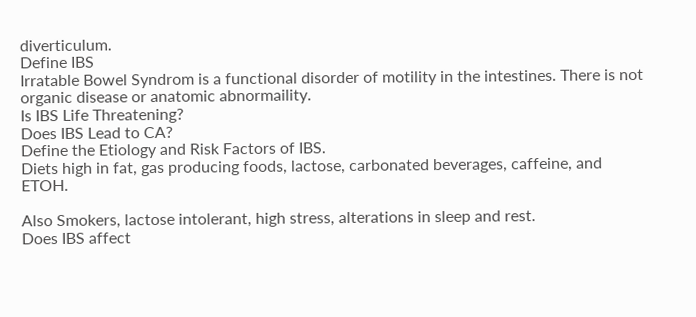diverticulum.
Define IBS
Irratable Bowel Syndrom is a functional disorder of motility in the intestines. There is not organic disease or anatomic abnormaility.
Is IBS Life Threatening?
Does IBS Lead to CA?
Define the Etiology and Risk Factors of IBS.
Diets high in fat, gas producing foods, lactose, carbonated beverages, caffeine, and ETOH.

Also Smokers, lactose intolerant, high stress, alterations in sleep and rest.
Does IBS affect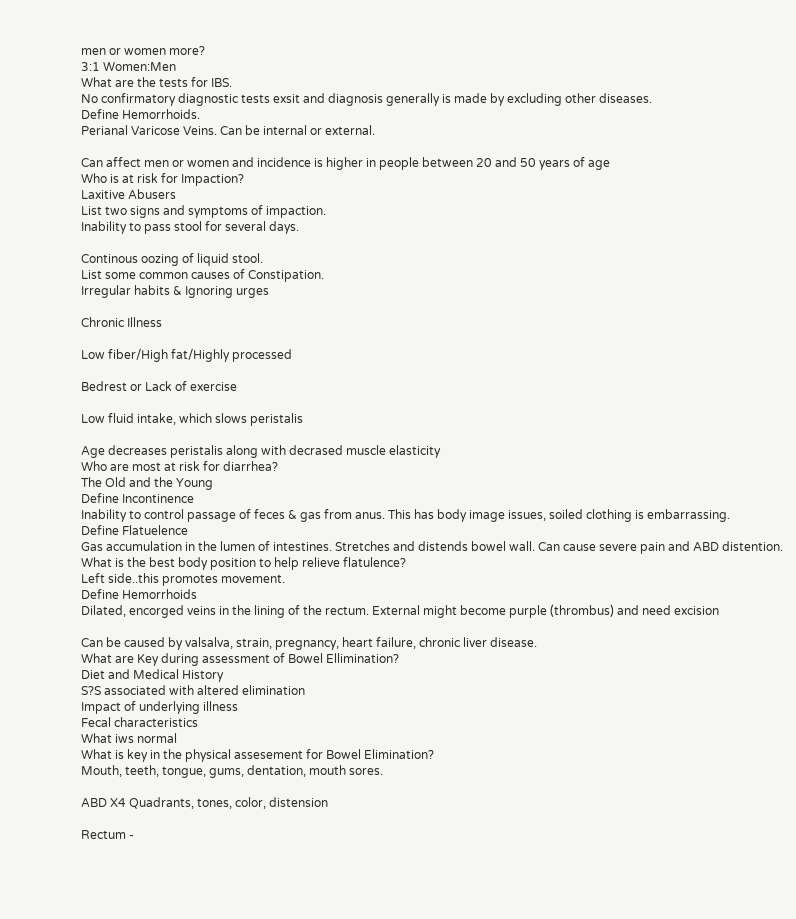men or women more?
3:1 Women:Men
What are the tests for IBS.
No confirmatory diagnostic tests exsit and diagnosis generally is made by excluding other diseases.
Define Hemorrhoids.
Perianal Varicose Veins. Can be internal or external.

Can affect men or women and incidence is higher in people between 20 and 50 years of age
Who is at risk for Impaction?
Laxitive Abusers
List two signs and symptoms of impaction.
Inability to pass stool for several days.

Continous oozing of liquid stool.
List some common causes of Constipation.
Irregular habits & Ignoring urges

Chronic Illness

Low fiber/High fat/Highly processed

Bedrest or Lack of exercise

Low fluid intake, which slows peristalis

Age decreases peristalis along with decrased muscle elasticity
Who are most at risk for diarrhea?
The Old and the Young
Define Incontinence
Inability to control passage of feces & gas from anus. This has body image issues, soiled clothing is embarrassing.
Define Flatuelence
Gas accumulation in the lumen of intestines. Stretches and distends bowel wall. Can cause severe pain and ABD distention.
What is the best body position to help relieve flatulence?
Left side..this promotes movement.
Define Hemorrhoids
Dilated, encorged veins in the lining of the rectum. External might become purple (thrombus) and need excision

Can be caused by valsalva, strain, pregnancy, heart failure, chronic liver disease.
What are Key during assessment of Bowel Ellimination?
Diet and Medical History
S?S associated with altered elimination
Impact of underlying illness
Fecal characteristics
What iws normal
What is key in the physical assesement for Bowel Elimination?
Mouth, teeth, tongue, gums, dentation, mouth sores.

ABD X4 Quadrants, tones, color, distension

Rectum -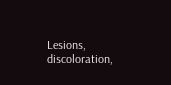Lesions, discoloration,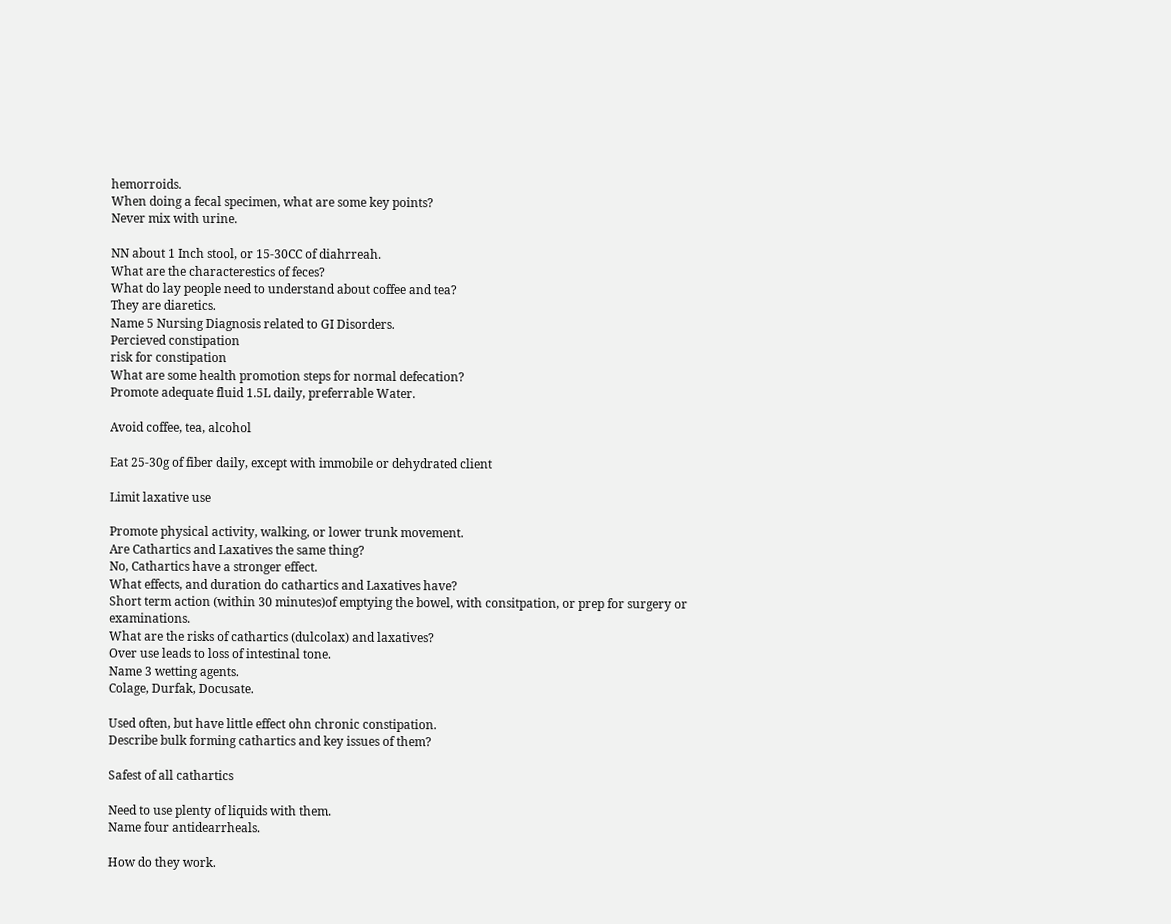hemorroids.
When doing a fecal specimen, what are some key points?
Never mix with urine.

NN about 1 Inch stool, or 15-30CC of diahrreah.
What are the characterestics of feces?
What do lay people need to understand about coffee and tea?
They are diaretics.
Name 5 Nursing Diagnosis related to GI Disorders.
Percieved constipation
risk for constipation
What are some health promotion steps for normal defecation?
Promote adequate fluid 1.5L daily, preferrable Water.

Avoid coffee, tea, alcohol

Eat 25-30g of fiber daily, except with immobile or dehydrated client

Limit laxative use

Promote physical activity, walking, or lower trunk movement.
Are Cathartics and Laxatives the same thing?
No, Cathartics have a stronger effect.
What effects, and duration do cathartics and Laxatives have?
Short term action (within 30 minutes)of emptying the bowel, with consitpation, or prep for surgery or examinations.
What are the risks of cathartics (dulcolax) and laxatives?
Over use leads to loss of intestinal tone.
Name 3 wetting agents.
Colage, Durfak, Docusate.

Used often, but have little effect ohn chronic constipation.
Describe bulk forming cathartics and key issues of them?

Safest of all cathartics

Need to use plenty of liquids with them.
Name four antidearrheals.

How do they work.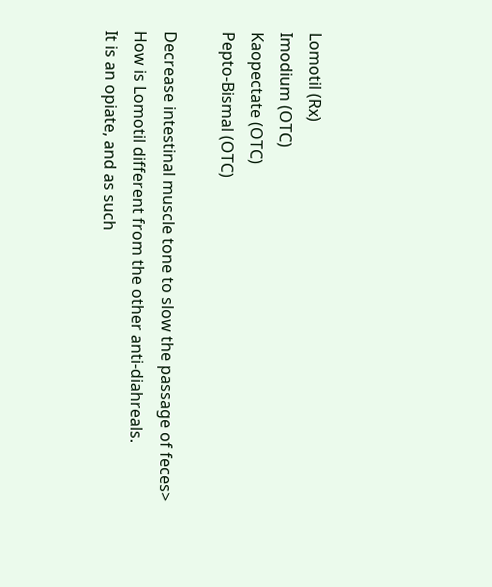Lomotil (Rx)
Imodium (OTC)
Kaopectate (OTC)
Pepto-Bismal (OTC)

Decrease intestinal muscle tone to slow the passage of feces>
How is Lomotil different from the other anti-diahreals.
It is an opiate, and as such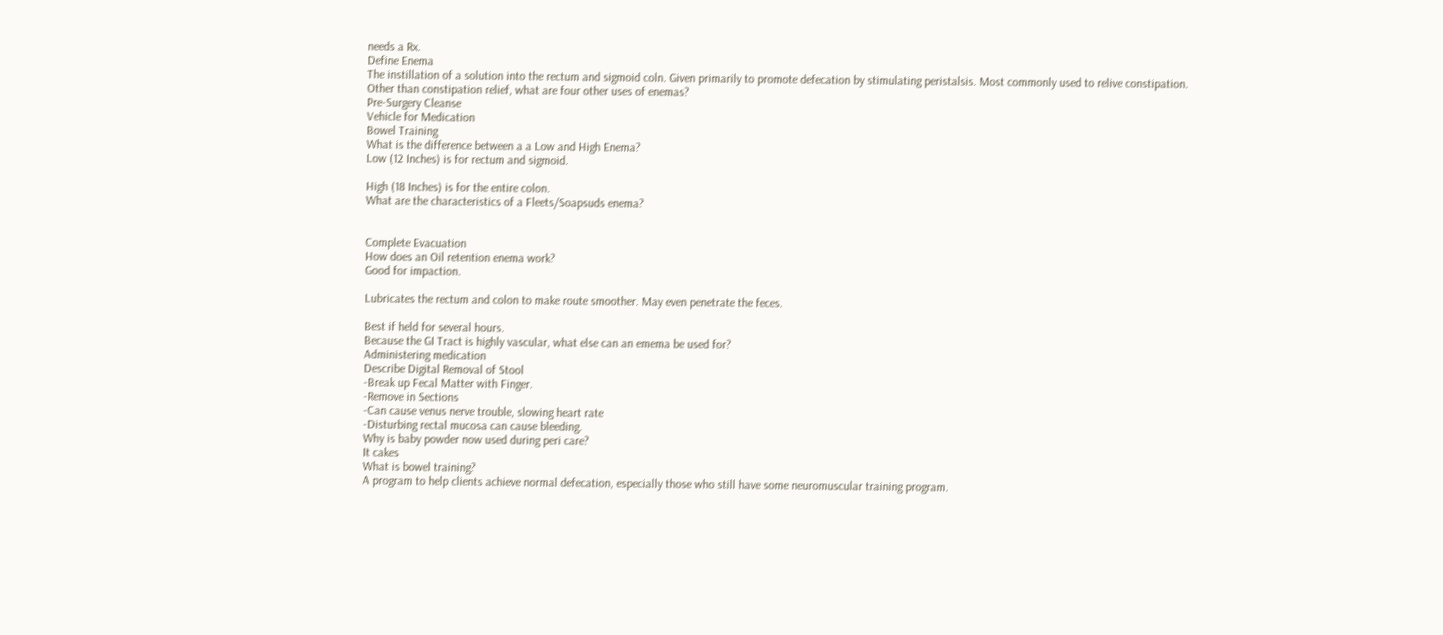needs a Rx.
Define Enema
The instillation of a solution into the rectum and sigmoid coln. Given primarily to promote defecation by stimulating peristalsis. Most commonly used to relive constipation.
Other than constipation relief, what are four other uses of enemas?
Pre-Surgery Cleanse
Vehicle for Medication
Bowel Training
What is the difference between a a Low and High Enema?
Low (12 Inches) is for rectum and sigmoid.

High (18 Inches) is for the entire colon.
What are the characteristics of a Fleets/Soapsuds enema?


Complete Evacuation
How does an Oil retention enema work?
Good for impaction.

Lubricates the rectum and colon to make route smoother. May even penetrate the feces.

Best if held for several hours.
Because the GI Tract is highly vascular, what else can an emema be used for?
Administering medication
Describe Digital Removal of Stool
-Break up Fecal Matter with Finger.
-Remove in Sections
-Can cause venus nerve trouble, slowing heart rate
-Disturbing rectal mucosa can cause bleeding.
Why is baby powder now used during peri care?
It cakes
What is bowel training?
A program to help clients achieve normal defecation, especially those who still have some neuromuscular training program.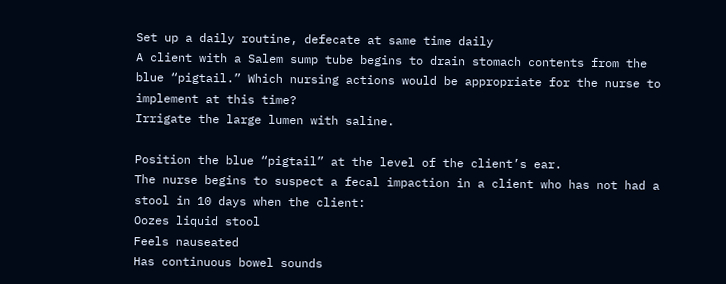Set up a daily routine, defecate at same time daily
A client with a Salem sump tube begins to drain stomach contents from the blue “pigtail.” Which nursing actions would be appropriate for the nurse to implement at this time?
Irrigate the large lumen with saline.

Position the blue “pigtail” at the level of the client’s ear.
The nurse begins to suspect a fecal impaction in a client who has not had a stool in 10 days when the client:
Oozes liquid stool
Feels nauseated
Has continuous bowel sounds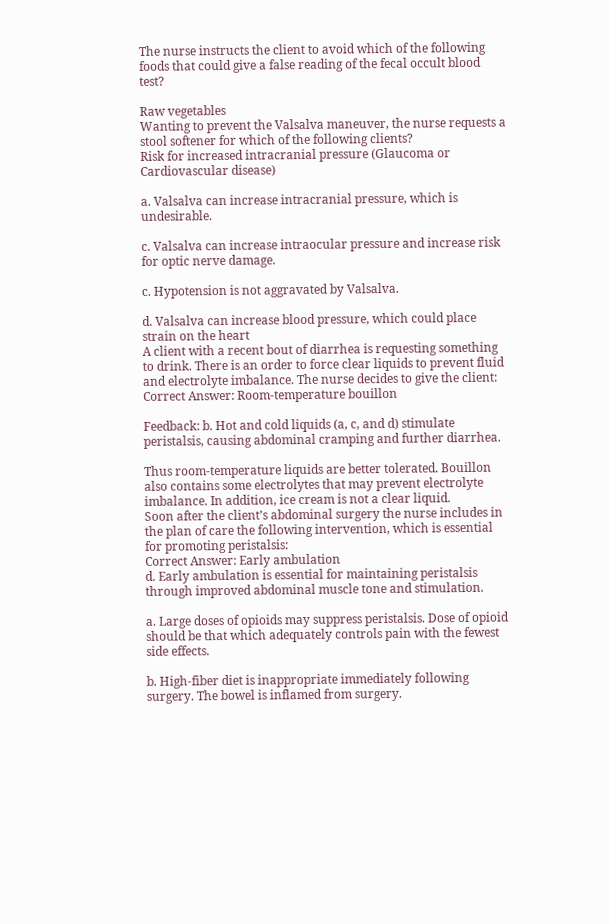The nurse instructs the client to avoid which of the following foods that could give a false reading of the fecal occult blood test?

Raw vegetables
Wanting to prevent the Valsalva maneuver, the nurse requests a stool softener for which of the following clients?
Risk for increased intracranial pressure (Glaucoma or Cardiovascular disease)

a. Valsalva can increase intracranial pressure, which is undesirable.

c. Valsalva can increase intraocular pressure and increase risk for optic nerve damage.

c. Hypotension is not aggravated by Valsalva.

d. Valsalva can increase blood pressure, which could place strain on the heart
A client with a recent bout of diarrhea is requesting something to drink. There is an order to force clear liquids to prevent fluid and electrolyte imbalance. The nurse decides to give the client:
Correct Answer: Room-temperature bouillon

Feedback: b. Hot and cold liquids (a, c, and d) stimulate peristalsis, causing abdominal cramping and further diarrhea.

Thus room-temperature liquids are better tolerated. Bouillon also contains some electrolytes that may prevent electrolyte imbalance. In addition, ice cream is not a clear liquid.
Soon after the client’s abdominal surgery the nurse includes in the plan of care the following intervention, which is essential for promoting peristalsis:
Correct Answer: Early ambulation
d. Early ambulation is essential for maintaining peristalsis through improved abdominal muscle tone and stimulation.

a. Large doses of opioids may suppress peristalsis. Dose of opioid should be that which adequately controls pain with the fewest side effects.

b. High-fiber diet is inappropriate immediately following surgery. The bowel is inflamed from surgery.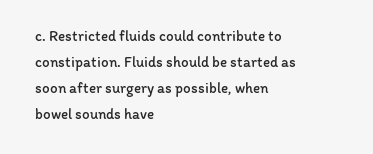c. Restricted fluids could contribute to constipation. Fluids should be started as soon after surgery as possible, when bowel sounds have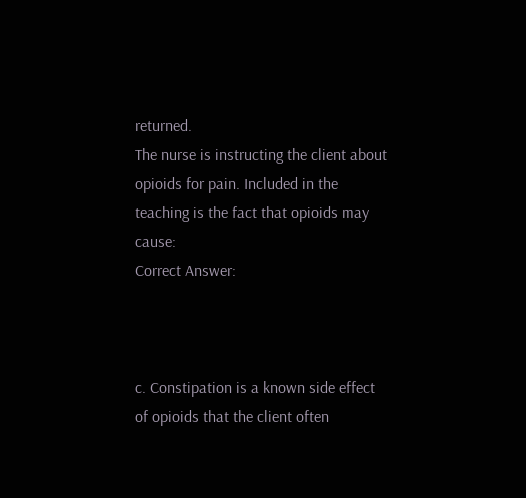returned.
The nurse is instructing the client about opioids for pain. Included in the teaching is the fact that opioids may cause:
Correct Answer:



c. Constipation is a known side effect of opioids that the client often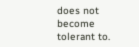does not become tolerant to.